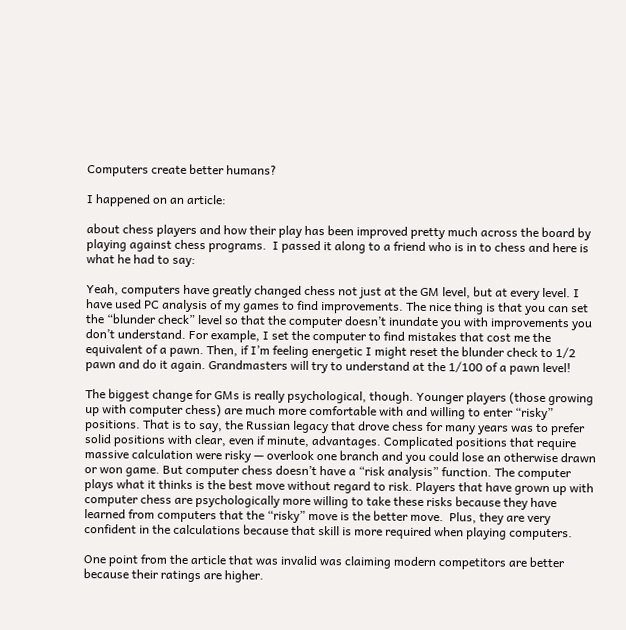Computers create better humans?

I happened on an article:

about chess players and how their play has been improved pretty much across the board by playing against chess programs.  I passed it along to a friend who is in to chess and here is what he had to say:

Yeah, computers have greatly changed chess not just at the GM level, but at every level. I have used PC analysis of my games to find improvements. The nice thing is that you can set the “blunder check” level so that the computer doesn’t inundate you with improvements you don’t understand. For example, I set the computer to find mistakes that cost me the equivalent of a pawn. Then, if I’m feeling energetic I might reset the blunder check to 1/2 pawn and do it again. Grandmasters will try to understand at the 1/100 of a pawn level!

The biggest change for GMs is really psychological, though. Younger players (those growing up with computer chess) are much more comfortable with and willing to enter “risky” positions. That is to say, the Russian legacy that drove chess for many years was to prefer solid positions with clear, even if minute, advantages. Complicated positions that require massive calculation were risky — overlook one branch and you could lose an otherwise drawn or won game. But computer chess doesn’t have a “risk analysis” function. The computer plays what it thinks is the best move without regard to risk. Players that have grown up with computer chess are psychologically more willing to take these risks because they have learned from computers that the “risky” move is the better move.  Plus, they are very confident in the calculations because that skill is more required when playing computers.

One point from the article that was invalid was claiming modern competitors are better because their ratings are higher.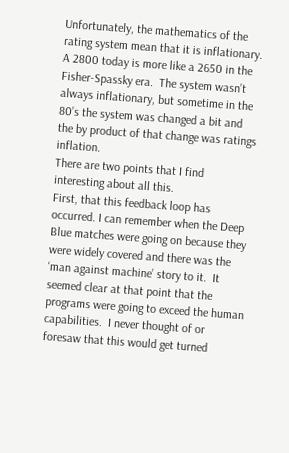Unfortunately, the mathematics of the rating system mean that it is inflationary.  A 2800 today is more like a 2650 in the Fisher-Spassky era.  The system wasn’t always inflationary, but sometime in the 80’s the system was changed a bit and the by product of that change was ratings inflation.
There are two points that I find interesting about all this.
First, that this feedback loop has occurred. I can remember when the Deep Blue matches were going on because they were widely covered and there was the ‘man against machine’ story to it.  It seemed clear at that point that the programs were going to exceed the human capabilities.  I never thought of or foresaw that this would get turned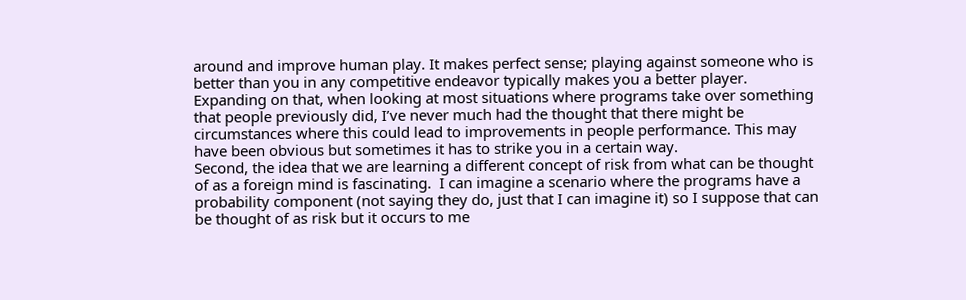around and improve human play. It makes perfect sense; playing against someone who is better than you in any competitive endeavor typically makes you a better player.  Expanding on that, when looking at most situations where programs take over something that people previously did, I’ve never much had the thought that there might be circumstances where this could lead to improvements in people performance. This may have been obvious but sometimes it has to strike you in a certain way.
Second, the idea that we are learning a different concept of risk from what can be thought of as a foreign mind is fascinating.  I can imagine a scenario where the programs have a probability component (not saying they do, just that I can imagine it) so I suppose that can be thought of as risk but it occurs to me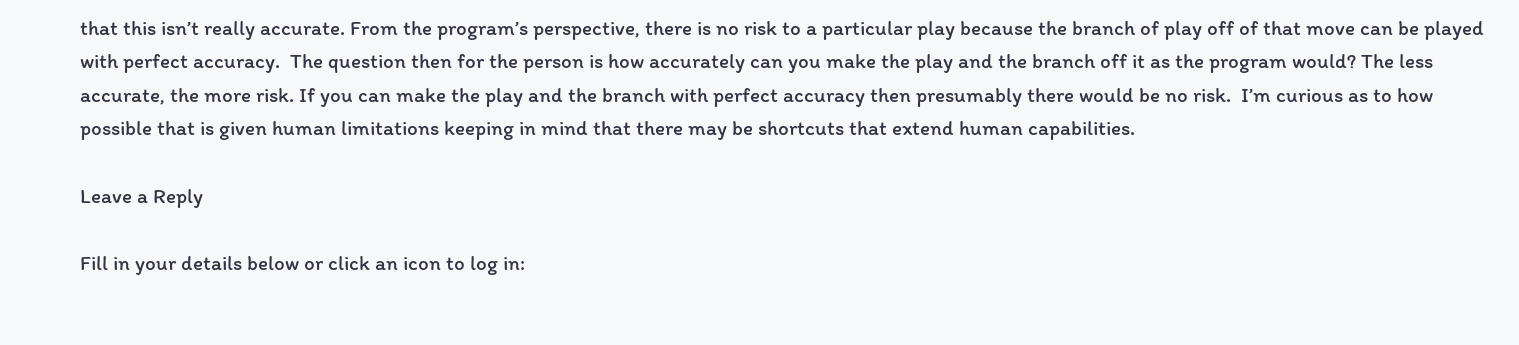that this isn’t really accurate. From the program’s perspective, there is no risk to a particular play because the branch of play off of that move can be played with perfect accuracy.  The question then for the person is how accurately can you make the play and the branch off it as the program would? The less accurate, the more risk. If you can make the play and the branch with perfect accuracy then presumably there would be no risk.  I’m curious as to how possible that is given human limitations keeping in mind that there may be shortcuts that extend human capabilities.

Leave a Reply

Fill in your details below or click an icon to log in: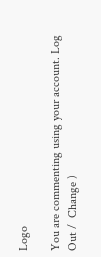Logo

You are commenting using your account. Log Out /  Change )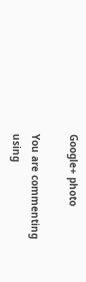Google+ photo

You are commenting using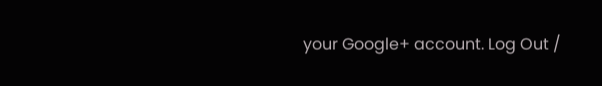your Google+ account. Log Out /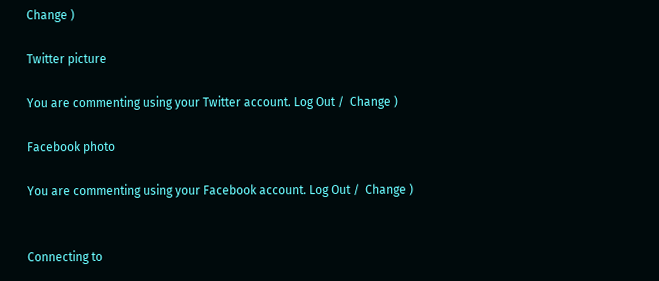Change )

Twitter picture

You are commenting using your Twitter account. Log Out /  Change )

Facebook photo

You are commenting using your Facebook account. Log Out /  Change )


Connecting to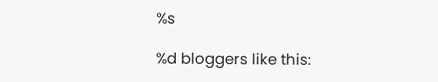%s

%d bloggers like this: